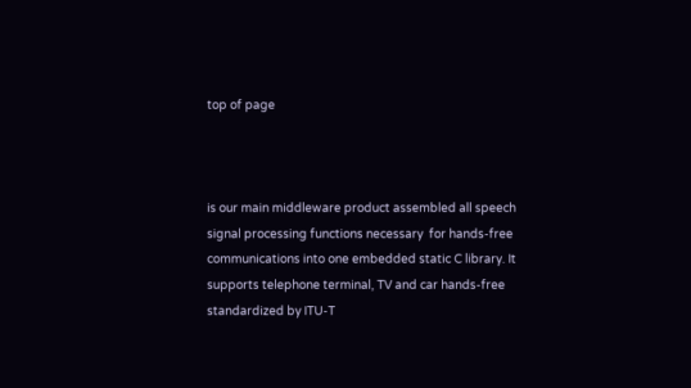top of page



is our main middleware product assembled all speech signal processing functions necessary  for hands-free communications into one embedded static C library. It supports telephone terminal, TV and car hands-free standardized by ITU-T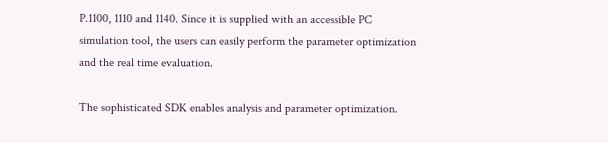P.1100, 1110 and 1140. Since it is supplied with an accessible PC simulation tool, the users can easily perform the parameter optimization and the real time evaluation.

The sophisticated SDK enables analysis and parameter optimization.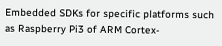Embedded SDKs for specific platforms such as Raspberry Pi3 of ARM Cortex-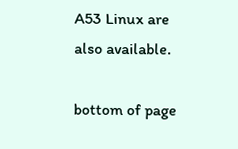A53 Linux are also available.

bottom of page